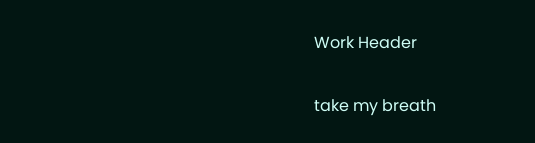Work Header

take my breath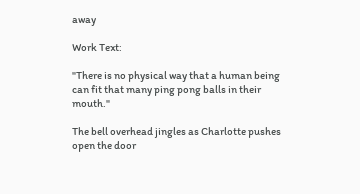away

Work Text:

"There is no physical way that a human being can fit that many ping pong balls in their mouth."

The bell overhead jingles as Charlotte pushes open the door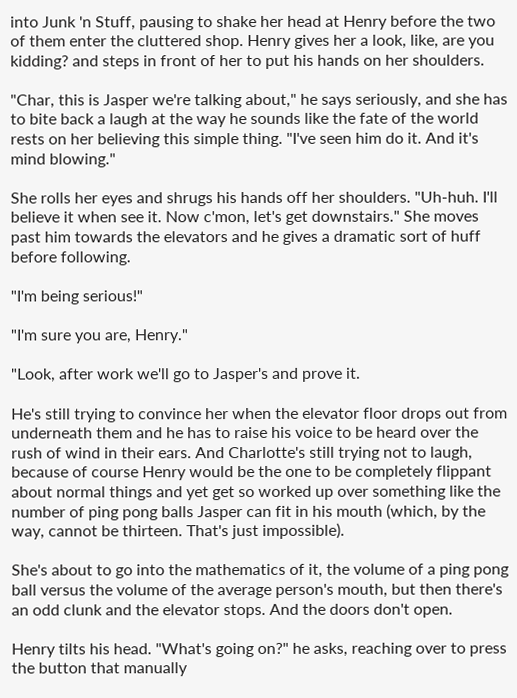into Junk 'n Stuff, pausing to shake her head at Henry before the two of them enter the cluttered shop. Henry gives her a look, like, are you kidding? and steps in front of her to put his hands on her shoulders.

"Char, this is Jasper we're talking about," he says seriously, and she has to bite back a laugh at the way he sounds like the fate of the world rests on her believing this simple thing. "I've seen him do it. And it's mind blowing."

She rolls her eyes and shrugs his hands off her shoulders. "Uh-huh. I'll believe it when see it. Now c'mon, let's get downstairs." She moves past him towards the elevators and he gives a dramatic sort of huff before following.

"I'm being serious!"

"I'm sure you are, Henry."

"Look, after work we'll go to Jasper's and prove it.

He's still trying to convince her when the elevator floor drops out from underneath them and he has to raise his voice to be heard over the rush of wind in their ears. And Charlotte's still trying not to laugh, because of course Henry would be the one to be completely flippant about normal things and yet get so worked up over something like the number of ping pong balls Jasper can fit in his mouth (which, by the way, cannot be thirteen. That's just impossible).

She's about to go into the mathematics of it, the volume of a ping pong ball versus the volume of the average person's mouth, but then there's an odd clunk and the elevator stops. And the doors don't open.

Henry tilts his head. "What's going on?" he asks, reaching over to press the button that manually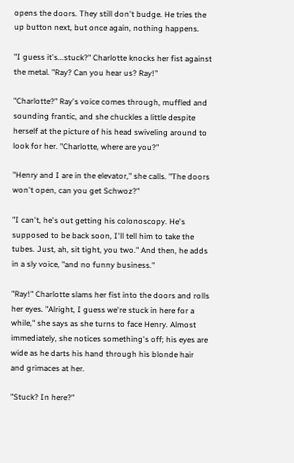opens the doors. They still don't budge. He tries the up button next, but once again, nothing happens.

"I guess it's...stuck?" Charlotte knocks her fist against the metal. "Ray? Can you hear us? Ray!"

"Charlotte?" Ray's voice comes through, muffled and sounding frantic, and she chuckles a little despite herself at the picture of his head swiveling around to look for her. "Charlotte, where are you?"

"Henry and I are in the elevator," she calls. "The doors won't open, can you get Schwoz?"

"I can't, he's out getting his colonoscopy. He's supposed to be back soon, I'll tell him to take the tubes. Just, ah, sit tight, you two." And then, he adds in a sly voice, "and no funny business."

"Ray!" Charlotte slams her fist into the doors and rolls her eyes. "Alright, I guess we're stuck in here for a while," she says as she turns to face Henry. Almost immediately, she notices something's off; his eyes are wide as he darts his hand through his blonde hair and grimaces at her.

"Stuck? In here?"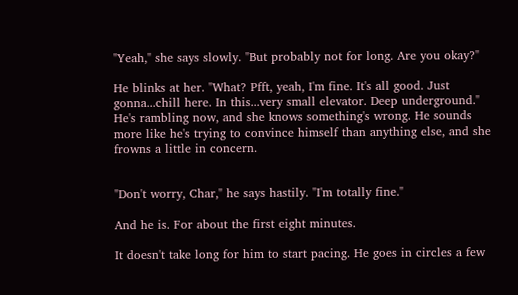"Yeah," she says slowly. "But probably not for long. Are you okay?"

He blinks at her. "What? Pfft, yeah, I'm fine. It's all good. Just gonna...chill here. In this...very small elevator. Deep underground." He's rambling now, and she knows something's wrong. He sounds more like he's trying to convince himself than anything else, and she frowns a little in concern.


"Don't worry, Char," he says hastily. "I'm totally fine."

And he is. For about the first eight minutes.

It doesn't take long for him to start pacing. He goes in circles a few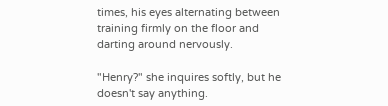times, his eyes alternating between training firmly on the floor and darting around nervously.

"Henry?" she inquires softly, but he doesn't say anything.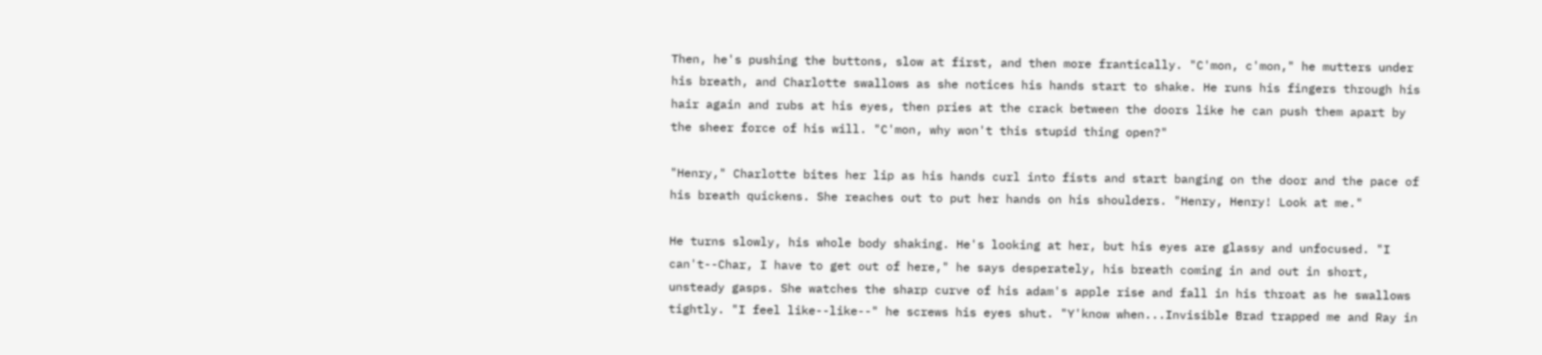Then, he's pushing the buttons, slow at first, and then more frantically. "C'mon, c'mon," he mutters under his breath, and Charlotte swallows as she notices his hands start to shake. He runs his fingers through his hair again and rubs at his eyes, then pries at the crack between the doors like he can push them apart by the sheer force of his will. "C'mon, why won't this stupid thing open?"

"Henry," Charlotte bites her lip as his hands curl into fists and start banging on the door and the pace of his breath quickens. She reaches out to put her hands on his shoulders. "Henry, Henry! Look at me."

He turns slowly, his whole body shaking. He's looking at her, but his eyes are glassy and unfocused. "I can't--Char, I have to get out of here," he says desperately, his breath coming in and out in short, unsteady gasps. She watches the sharp curve of his adam's apple rise and fall in his throat as he swallows tightly. "I feel like--like--" he screws his eyes shut. "Y'know when...Invisible Brad trapped me and Ray in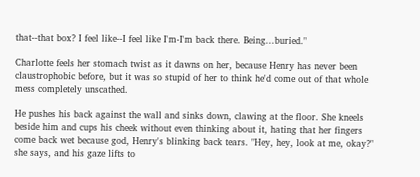that--that box? I feel like--I feel like I'm-I'm back there. Being...buried."

Charlotte feels her stomach twist as it dawns on her, because Henry has never been claustrophobic before, but it was so stupid of her to think he'd come out of that whole mess completely unscathed.

He pushes his back against the wall and sinks down, clawing at the floor. She kneels beside him and cups his cheek without even thinking about it, hating that her fingers come back wet because god, Henry's blinking back tears. "Hey, hey, look at me, okay?" she says, and his gaze lifts to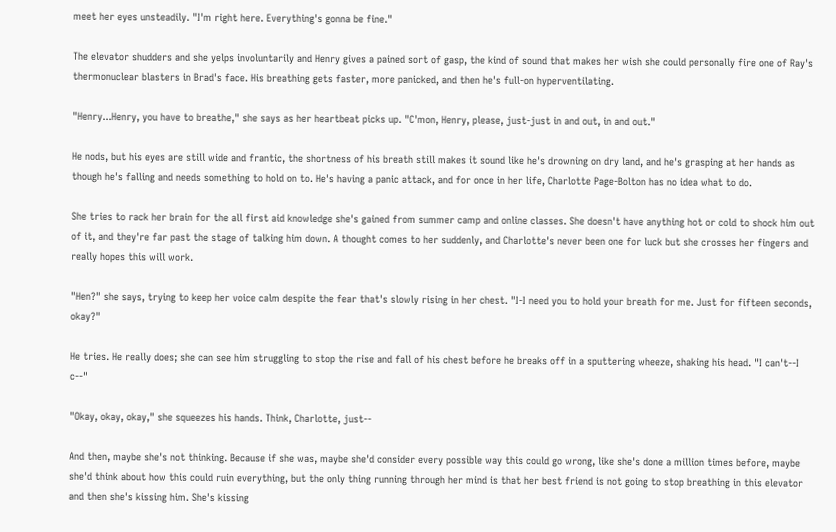meet her eyes unsteadily. "I'm right here. Everything's gonna be fine."

The elevator shudders and she yelps involuntarily and Henry gives a pained sort of gasp, the kind of sound that makes her wish she could personally fire one of Ray's thermonuclear blasters in Brad's face. His breathing gets faster, more panicked, and then he's full-on hyperventilating.

"Henry...Henry, you have to breathe," she says as her heartbeat picks up. "C'mon, Henry, please, just-just in and out, in and out."

He nods, but his eyes are still wide and frantic, the shortness of his breath still makes it sound like he's drowning on dry land, and he's grasping at her hands as though he's falling and needs something to hold on to. He's having a panic attack, and for once in her life, Charlotte Page-Bolton has no idea what to do.

She tries to rack her brain for the all first aid knowledge she's gained from summer camp and online classes. She doesn't have anything hot or cold to shock him out of it, and they're far past the stage of talking him down. A thought comes to her suddenly, and Charlotte's never been one for luck but she crosses her fingers and really hopes this will work.

"Hen?" she says, trying to keep her voice calm despite the fear that's slowly rising in her chest. "I-I need you to hold your breath for me. Just for fifteen seconds, okay?"

He tries. He really does; she can see him struggling to stop the rise and fall of his chest before he breaks off in a sputtering wheeze, shaking his head. "I can't--I c--"

"Okay, okay, okay," she squeezes his hands. Think, Charlotte, just--

And then, maybe she's not thinking. Because if she was, maybe she'd consider every possible way this could go wrong, like she's done a million times before, maybe she'd think about how this could ruin everything, but the only thing running through her mind is that her best friend is not going to stop breathing in this elevator and then she's kissing him. She's kissing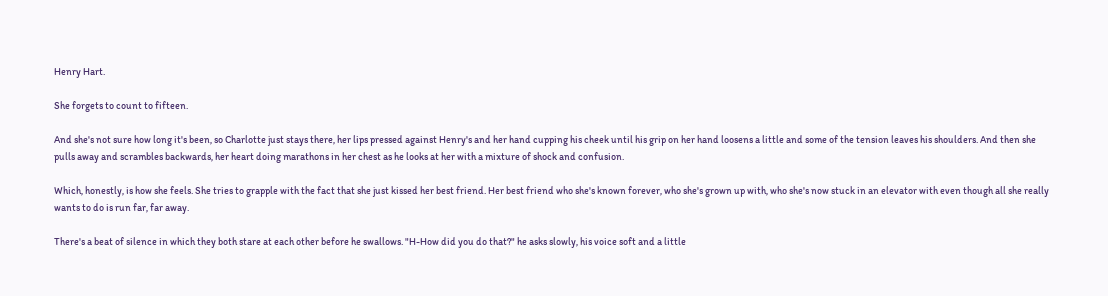Henry Hart.

She forgets to count to fifteen.

And she's not sure how long it's been, so Charlotte just stays there, her lips pressed against Henry's and her hand cupping his cheek until his grip on her hand loosens a little and some of the tension leaves his shoulders. And then she pulls away and scrambles backwards, her heart doing marathons in her chest as he looks at her with a mixture of shock and confusion.

Which, honestly, is how she feels. She tries to grapple with the fact that she just kissed her best friend. Her best friend who she's known forever, who she's grown up with, who she's now stuck in an elevator with even though all she really wants to do is run far, far away.

There's a beat of silence in which they both stare at each other before he swallows. "H-How did you do that?" he asks slowly, his voice soft and a little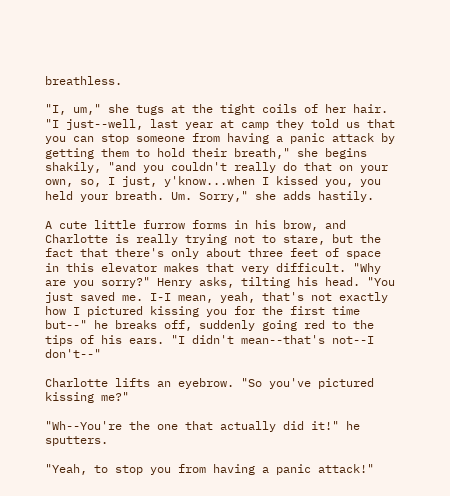breathless.

"I, um," she tugs at the tight coils of her hair. "I just--well, last year at camp they told us that you can stop someone from having a panic attack by getting them to hold their breath," she begins shakily, "and you couldn't really do that on your own, so, I just, y'know...when I kissed you, you held your breath. Um. Sorry," she adds hastily.

A cute little furrow forms in his brow, and Charlotte is really trying not to stare, but the fact that there's only about three feet of space in this elevator makes that very difficult. "Why are you sorry?" Henry asks, tilting his head. "You just saved me. I-I mean, yeah, that's not exactly how I pictured kissing you for the first time but--" he breaks off, suddenly going red to the tips of his ears. "I didn't mean--that's not--I don't--"

Charlotte lifts an eyebrow. "So you've pictured kissing me?"

"Wh--You're the one that actually did it!" he sputters.

"Yeah, to stop you from having a panic attack!"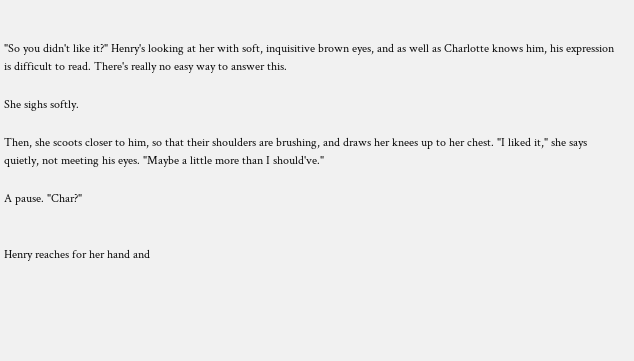"So you didn't like it?" Henry's looking at her with soft, inquisitive brown eyes, and as well as Charlotte knows him, his expression is difficult to read. There's really no easy way to answer this.

She sighs softly.

Then, she scoots closer to him, so that their shoulders are brushing, and draws her knees up to her chest. "I liked it," she says quietly, not meeting his eyes. "Maybe a little more than I should've."

A pause. "Char?"


Henry reaches for her hand and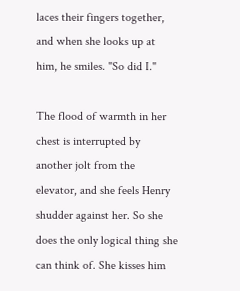laces their fingers together, and when she looks up at him, he smiles. "So did I."

The flood of warmth in her chest is interrupted by another jolt from the elevator, and she feels Henry shudder against her. So she does the only logical thing she can think of. She kisses him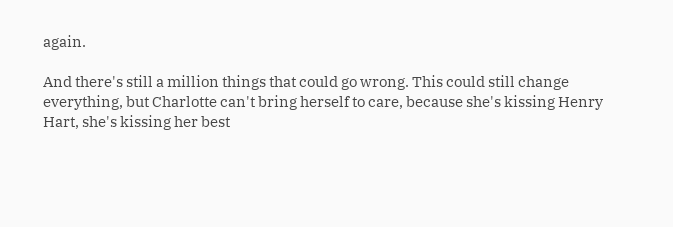again.

And there's still a million things that could go wrong. This could still change everything, but Charlotte can't bring herself to care, because she's kissing Henry Hart, she's kissing her best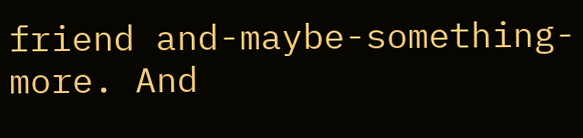friend and-maybe-something-more. And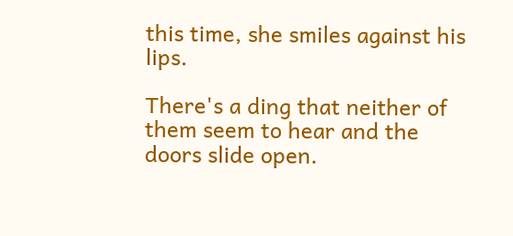this time, she smiles against his lips.

There's a ding that neither of them seem to hear and the doors slide open.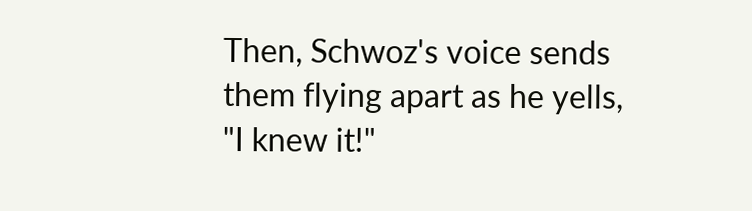Then, Schwoz's voice sends them flying apart as he yells, "I knew it!"